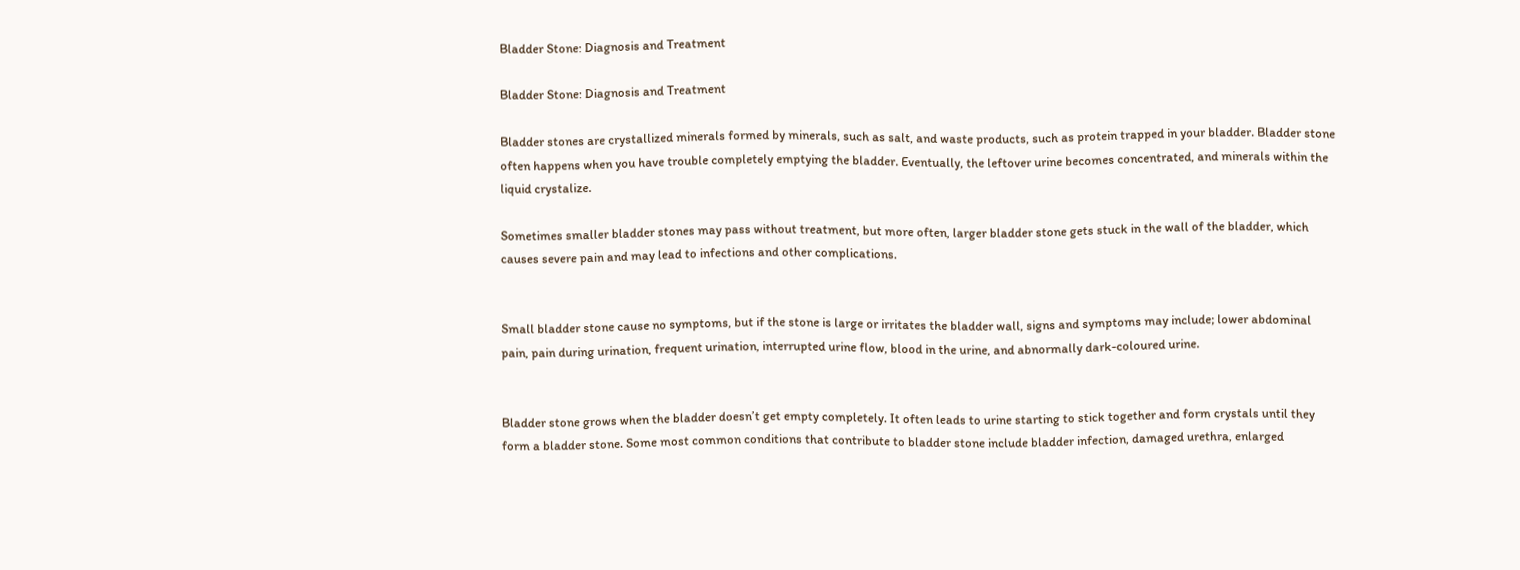Bladder Stone: Diagnosis and Treatment

Bladder Stone: Diagnosis and Treatment

Bladder stones are crystallized minerals formed by minerals, such as salt, and waste products, such as protein trapped in your bladder. Bladder stone often happens when you have trouble completely emptying the bladder. Eventually, the leftover urine becomes concentrated, and minerals within the liquid crystalize.

Sometimes smaller bladder stones may pass without treatment, but more often, larger bladder stone gets stuck in the wall of the bladder, which causes severe pain and may lead to infections and other complications.


Small bladder stone cause no symptoms, but if the stone is large or irritates the bladder wall, signs and symptoms may include; lower abdominal pain, pain during urination, frequent urination, interrupted urine flow, blood in the urine, and abnormally dark-coloured urine.


Bladder stone grows when the bladder doesn’t get empty completely. It often leads to urine starting to stick together and form crystals until they form a bladder stone. Some most common conditions that contribute to bladder stone include bladder infection, damaged urethra, enlarged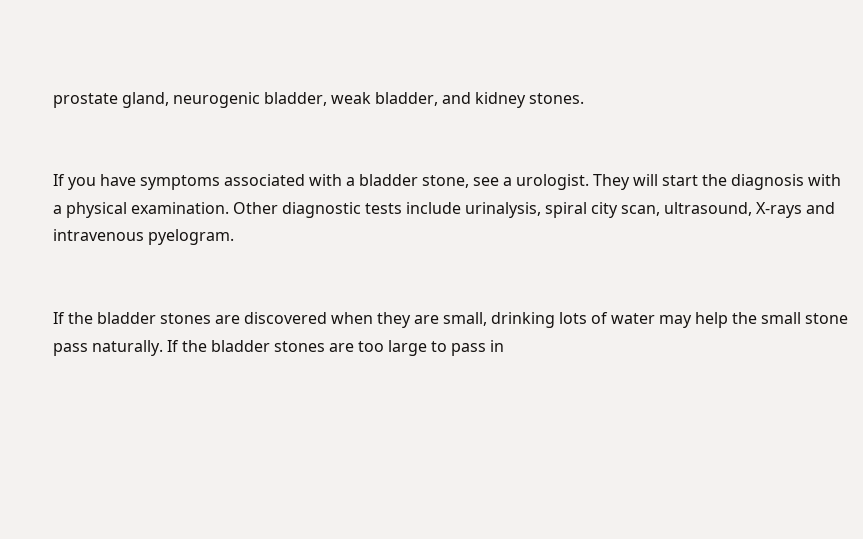prostate gland, neurogenic bladder, weak bladder, and kidney stones.


If you have symptoms associated with a bladder stone, see a urologist. They will start the diagnosis with a physical examination. Other diagnostic tests include urinalysis, spiral city scan, ultrasound, X-rays and intravenous pyelogram.


If the bladder stones are discovered when they are small, drinking lots of water may help the small stone pass naturally. If the bladder stones are too large to pass in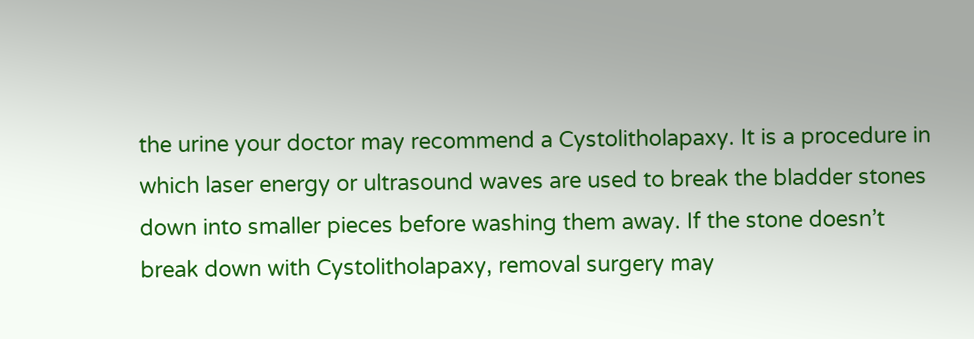the urine your doctor may recommend a Cystolitholapaxy. It is a procedure in which laser energy or ultrasound waves are used to break the bladder stones down into smaller pieces before washing them away. If the stone doesn’t break down with Cystolitholapaxy, removal surgery may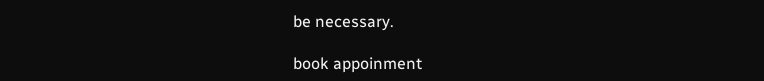be necessary.

book appoinment